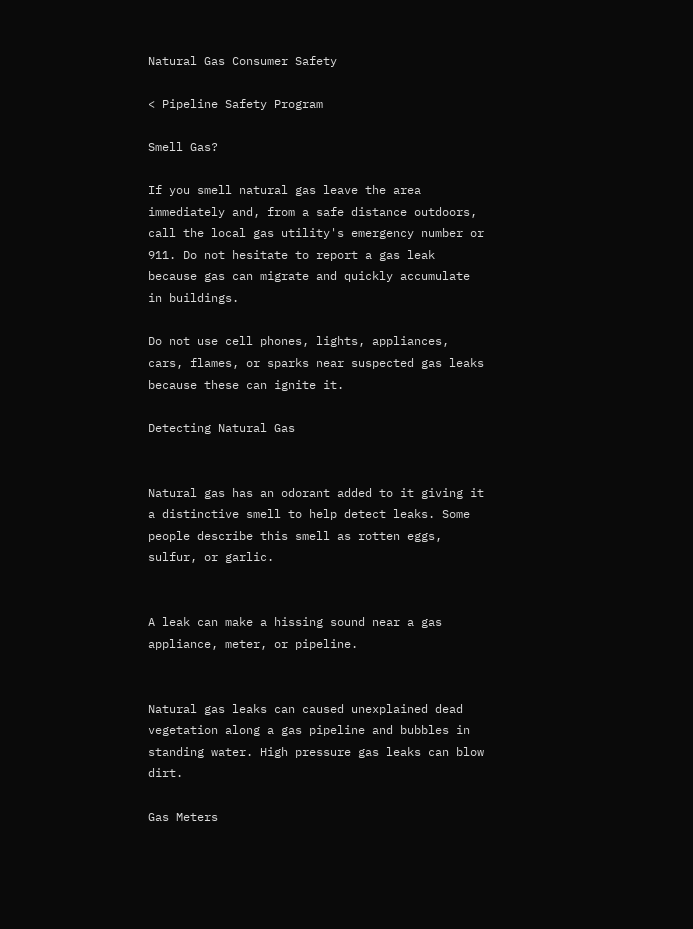Natural Gas Consumer Safety

< Pipeline Safety Program

Smell Gas?

If you smell natural gas leave the area immediately and, from a safe distance outdoors, call the local gas utility's emergency number or 911. Do not hesitate to report a gas leak because gas can migrate and quickly accumulate in buildings.

Do not use cell phones, lights, appliances, cars, flames, or sparks near suspected gas leaks because these can ignite it.

Detecting Natural Gas


Natural gas has an odorant added to it giving it a distinctive smell to help detect leaks. Some people describe this smell as rotten eggs, sulfur, or garlic.


A leak can make a hissing sound near a gas appliance, meter, or pipeline.


Natural gas leaks can caused unexplained dead vegetation along a gas pipeline and bubbles in standing water. High pressure gas leaks can blow dirt.

Gas Meters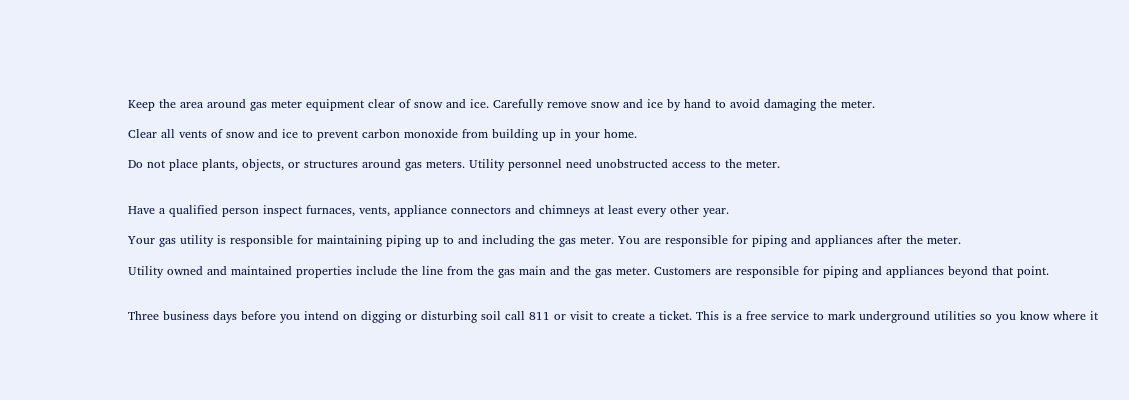Keep the area around gas meter equipment clear of snow and ice. Carefully remove snow and ice by hand to avoid damaging the meter.

Clear all vents of snow and ice to prevent carbon monoxide from building up in your home.

Do not place plants, objects, or structures around gas meters. Utility personnel need unobstructed access to the meter.


Have a qualified person inspect furnaces, vents, appliance connectors and chimneys at least every other year.

Your gas utility is responsible for maintaining piping up to and including the gas meter. You are responsible for piping and appliances after the meter.

Utility owned and maintained properties include the line from the gas main and the gas meter. Customers are responsible for piping and appliances beyond that point.


Three business days before you intend on digging or disturbing soil call 811 or visit to create a ticket. This is a free service to mark underground utilities so you know where it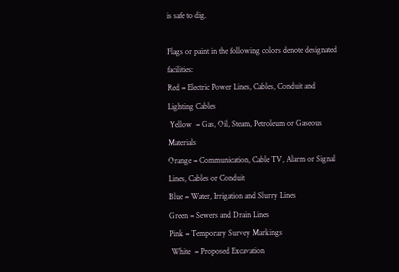is safe to dig.

Flags or paint in the following colors denote designated facilities:
Red = Electric Power Lines, Cables, Conduit and Lighting Cables
 Yellow  = Gas, Oil, Steam, Petroleum or Gaseous Materials
Orange = Communication, Cable TV, Alarm or Signal Lines, Cables or Conduit
Blue = Water, Irrigation and Slurry Lines
Green = Sewers and Drain Lines
Pink = Temporary Survey Markings
 White  = Proposed Excavation